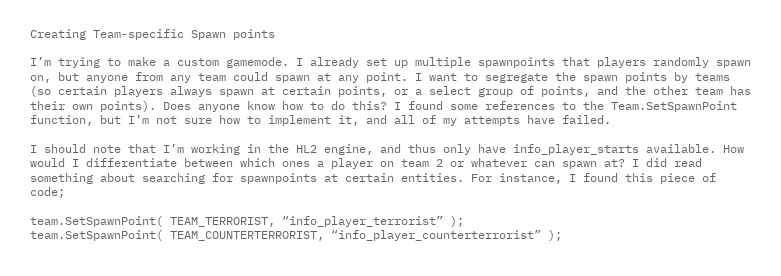Creating Team-specific Spawn points

I’m trying to make a custom gamemode. I already set up multiple spawnpoints that players randomly spawn on, but anyone from any team could spawn at any point. I want to segregate the spawn points by teams (so certain players always spawn at certain points, or a select group of points, and the other team has their own points). Does anyone know how to do this? I found some references to the Team.SetSpawnPoint function, but I’m not sure how to implement it, and all of my attempts have failed.

I should note that I’m working in the HL2 engine, and thus only have info_player_starts available. How would I differentiate between which ones a player on team 2 or whatever can spawn at? I did read something about searching for spawnpoints at certain entities. For instance, I found this piece of code;

team.SetSpawnPoint( TEAM_TERRORIST, “info_player_terrorist” );
team.SetSpawnPoint( TEAM_COUNTERTERRORIST, “info_player_counterterrorist” );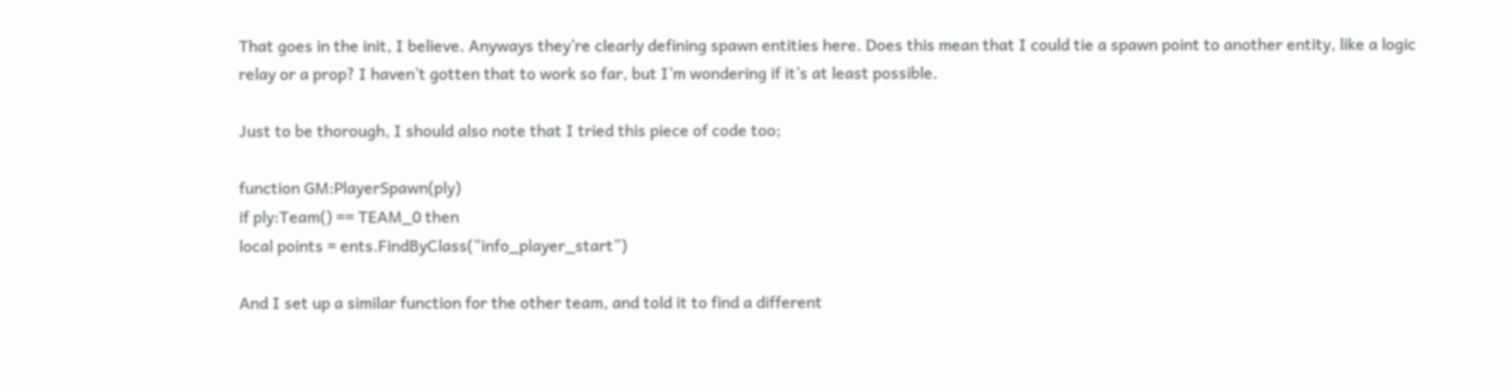That goes in the init, I believe. Anyways they’re clearly defining spawn entities here. Does this mean that I could tie a spawn point to another entity, like a logic relay or a prop? I haven’t gotten that to work so far, but I’m wondering if it’s at least possible.

Just to be thorough, I should also note that I tried this piece of code too;

function GM:PlayerSpawn(ply)
if ply:Team() == TEAM_0 then
local points = ents.FindByClass(“info_player_start”)

And I set up a similar function for the other team, and told it to find a different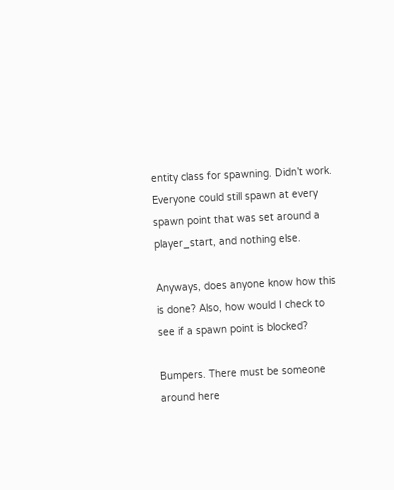entity class for spawning. Didn’t work. Everyone could still spawn at every spawn point that was set around a player_start, and nothing else.

Anyways, does anyone know how this is done? Also, how would I check to see if a spawn point is blocked?

Bumpers. There must be someone around here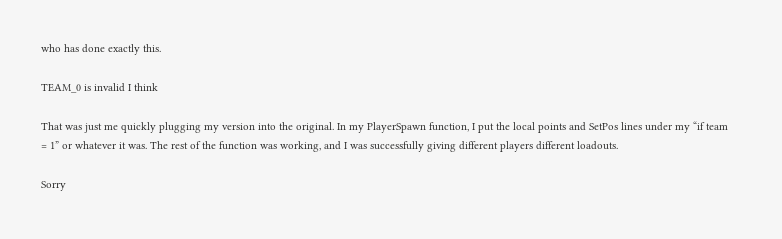who has done exactly this.

TEAM_0 is invalid I think

That was just me quickly plugging my version into the original. In my PlayerSpawn function, I put the local points and SetPos lines under my “if team = 1” or whatever it was. The rest of the function was working, and I was successfully giving different players different loadouts.

Sorry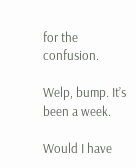for the confusion.

Welp, bump. It’s been a week.

Would I have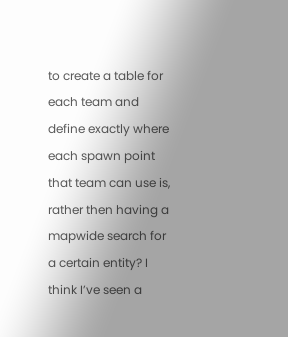to create a table for each team and define exactly where each spawn point that team can use is, rather then having a mapwide search for a certain entity? I think I’ve seen a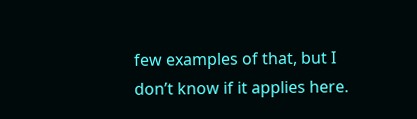few examples of that, but I don’t know if it applies here.